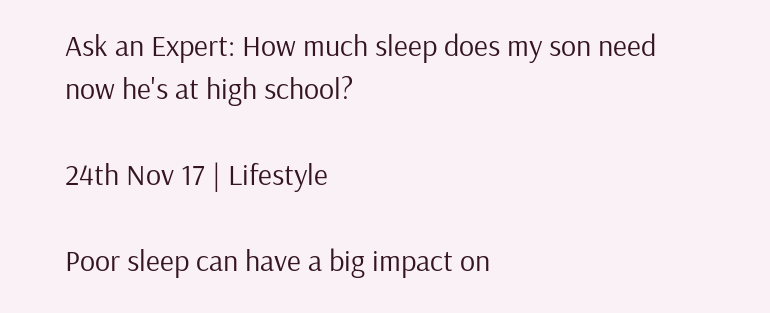Ask an Expert: How much sleep does my son need now he's at high school?

24th Nov 17 | Lifestyle

Poor sleep can have a big impact on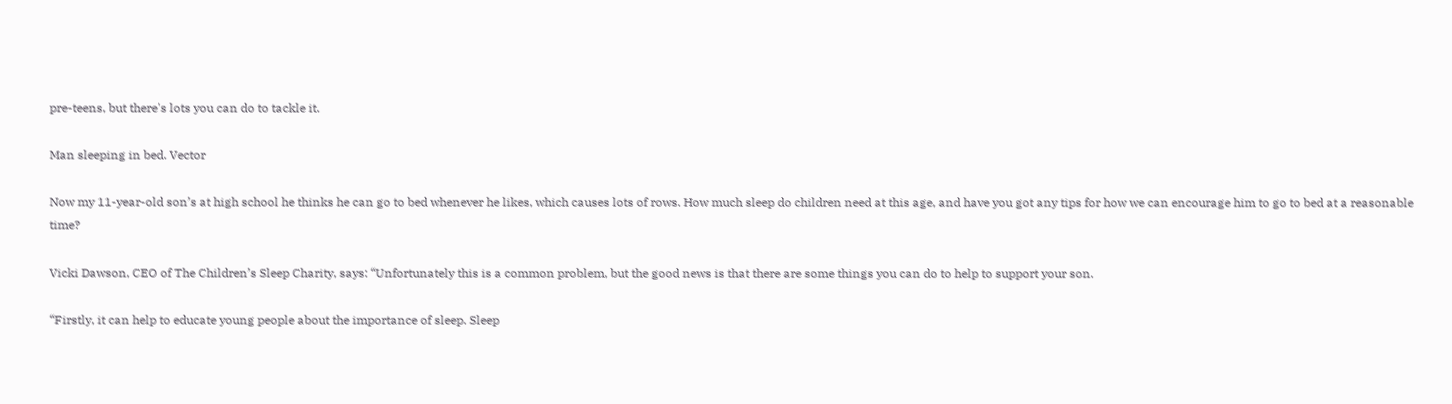pre-teens, but there's lots you can do to tackle it.

Man sleeping in bed. Vector

Now my 11-year-old son’s at high school he thinks he can go to bed whenever he likes, which causes lots of rows. How much sleep do children need at this age, and have you got any tips for how we can encourage him to go to bed at a reasonable time?

Vicki Dawson, CEO of The Children’s Sleep Charity, says: “Unfortunately this is a common problem, but the good news is that there are some things you can do to help to support your son.

“Firstly, it can help to educate young people about the importance of sleep. Sleep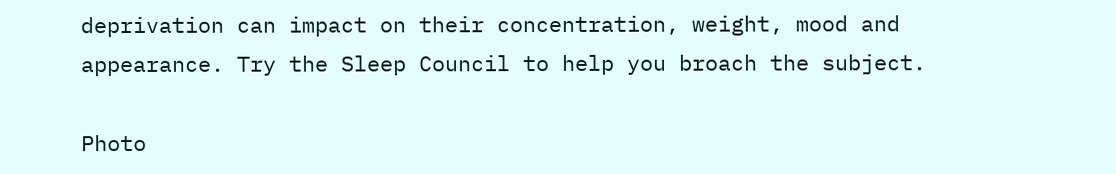deprivation can impact on their concentration, weight, mood and appearance. Try the Sleep Council to help you broach the subject.

Photo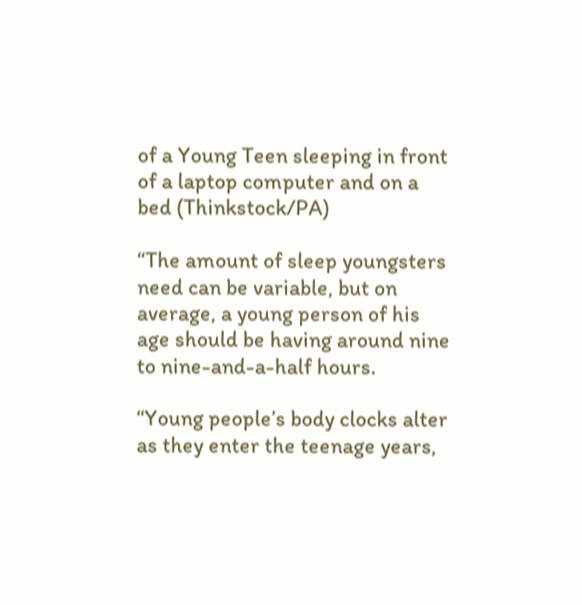of a Young Teen sleeping in front of a laptop computer and on a bed (Thinkstock/PA)

“The amount of sleep youngsters need can be variable, but on average, a young person of his age should be having around nine to nine-and-a-half hours.

“Young people’s body clocks alter as they enter the teenage years,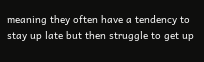meaning they often have a tendency to stay up late but then struggle to get up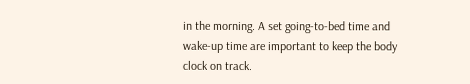in the morning. A set going-to-bed time and wake-up time are important to keep the body clock on track.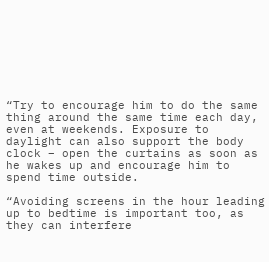“Try to encourage him to do the same thing around the same time each day, even at weekends. Exposure to daylight can also support the body clock – open the curtains as soon as he wakes up and encourage him to spend time outside.

“Avoiding screens in the hour leading up to bedtime is important too, as they can interfere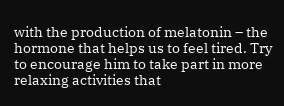with the production of melatonin – the hormone that helps us to feel tired. Try to encourage him to take part in more relaxing activities that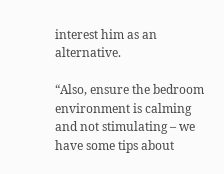interest him as an alternative.

“Also, ensure the bedroom environment is calming and not stimulating – we have some tips about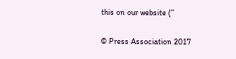this on our website (”

© Press Association 2017